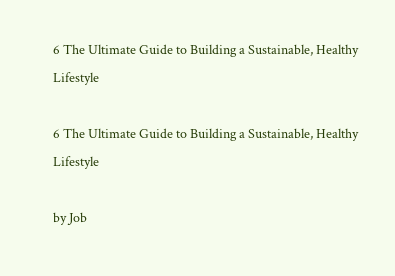6 The Ultimate Guide to Building a Sustainable, Healthy Lifestyle

6 The Ultimate Guide to Building a Sustainable, Healthy Lifestyle

by Job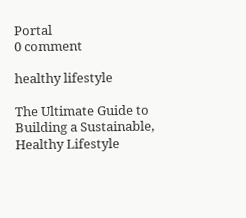Portal
0 comment

healthy lifestyle

The Ultimate Guide to Building a Sustainable, Healthy Lifestyle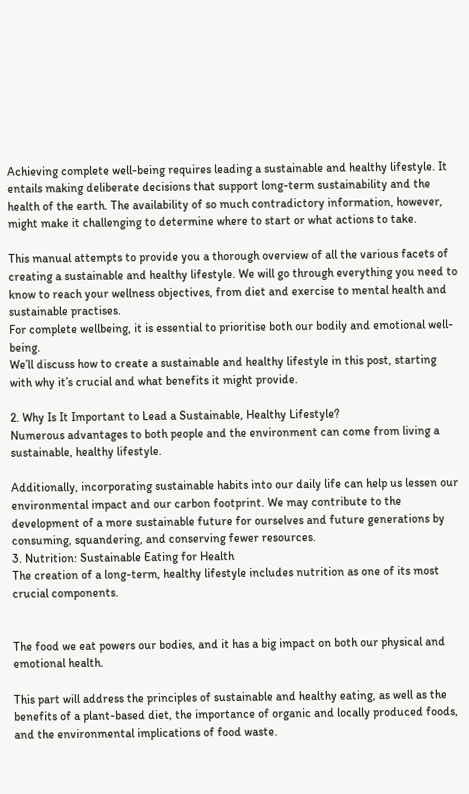Achieving complete well-being requires leading a sustainable and healthy lifestyle. It entails making deliberate decisions that support long-term sustainability and the health of the earth. The availability of so much contradictory information, however, might make it challenging to determine where to start or what actions to take.

This manual attempts to provide you a thorough overview of all the various facets of creating a sustainable and healthy lifestyle. We will go through everything you need to know to reach your wellness objectives, from diet and exercise to mental health and sustainable practises.
For complete wellbeing, it is essential to prioritise both our bodily and emotional well-being.
We’ll discuss how to create a sustainable and healthy lifestyle in this post, starting with why it’s crucial and what benefits it might provide.

2. Why Is It Important to Lead a Sustainable, Healthy Lifestyle?
Numerous advantages to both people and the environment can come from living a sustainable, healthy lifestyle.

Additionally, incorporating sustainable habits into our daily life can help us lessen our environmental impact and our carbon footprint. We may contribute to the development of a more sustainable future for ourselves and future generations by consuming, squandering, and conserving fewer resources.
3. Nutrition: Sustainable Eating for Health
The creation of a long-term, healthy lifestyle includes nutrition as one of its most crucial components.


The food we eat powers our bodies, and it has a big impact on both our physical and emotional health.

This part will address the principles of sustainable and healthy eating, as well as the benefits of a plant-based diet, the importance of organic and locally produced foods, and the environmental implications of food waste.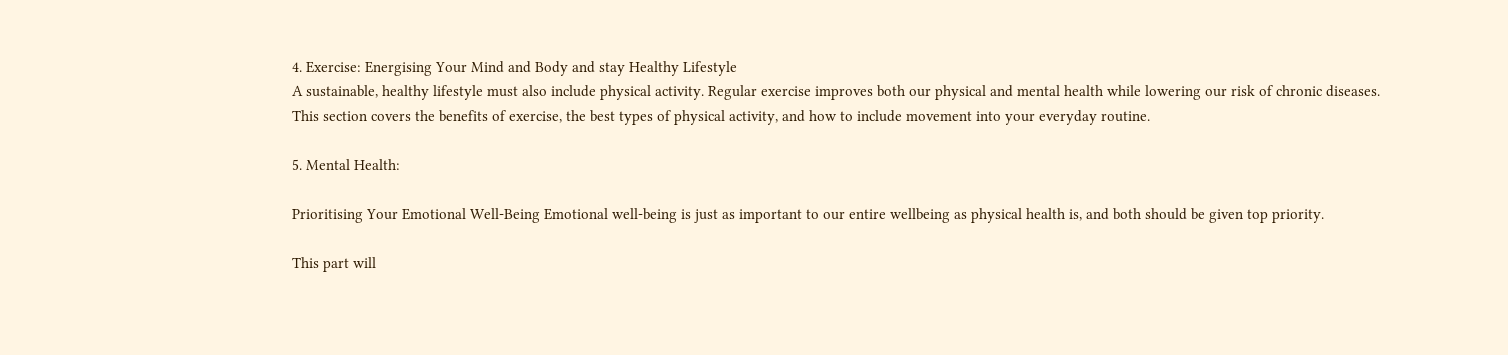4. Exercise: Energising Your Mind and Body and stay Healthy Lifestyle
A sustainable, healthy lifestyle must also include physical activity. Regular exercise improves both our physical and mental health while lowering our risk of chronic diseases.
This section covers the benefits of exercise, the best types of physical activity, and how to include movement into your everyday routine.

5. Mental Health:

Prioritising Your Emotional Well-Being Emotional well-being is just as important to our entire wellbeing as physical health is, and both should be given top priority.

This part will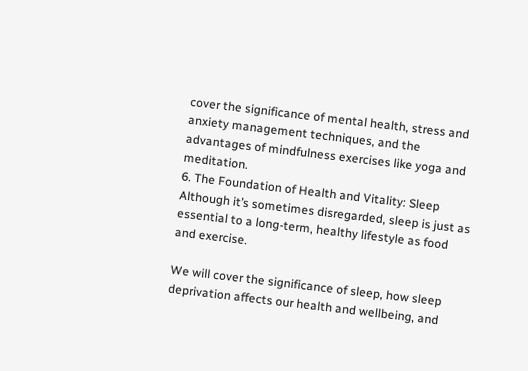cover the significance of mental health, stress and anxiety management techniques, and the advantages of mindfulness exercises like yoga and meditation.
6. The Foundation of Health and Vitality: Sleep
Although it’s sometimes disregarded, sleep is just as essential to a long-term, healthy lifestyle as food and exercise.

We will cover the significance of sleep, how sleep deprivation affects our health and wellbeing, and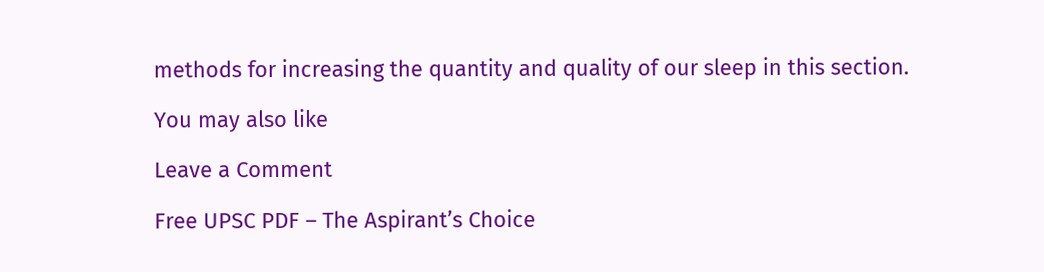methods for increasing the quantity and quality of our sleep in this section.

You may also like

Leave a Comment

Free UPSC PDF – The Aspirant’s Choice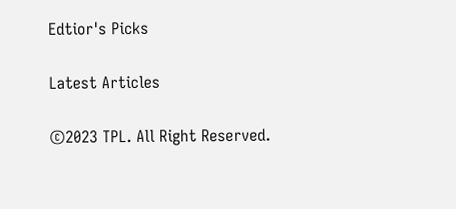Edtior's Picks

Latest Articles

©2023 TPL. All Right Reserved.